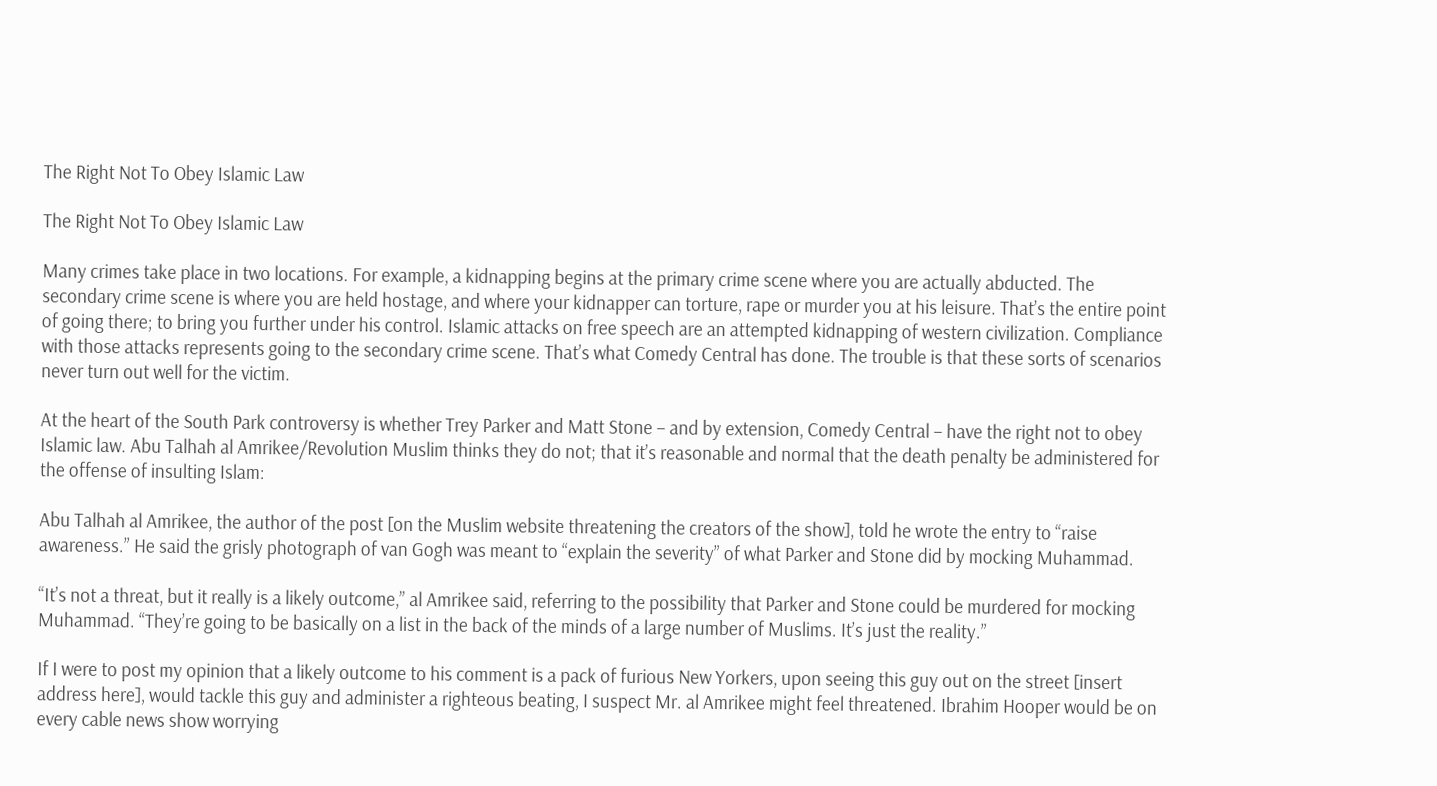The Right Not To Obey Islamic Law

The Right Not To Obey Islamic Law

Many crimes take place in two locations. For example, a kidnapping begins at the primary crime scene where you are actually abducted. The secondary crime scene is where you are held hostage, and where your kidnapper can torture, rape or murder you at his leisure. That’s the entire point of going there; to bring you further under his control. Islamic attacks on free speech are an attempted kidnapping of western civilization. Compliance with those attacks represents going to the secondary crime scene. That’s what Comedy Central has done. The trouble is that these sorts of scenarios never turn out well for the victim.

At the heart of the South Park controversy is whether Trey Parker and Matt Stone – and by extension, Comedy Central – have the right not to obey Islamic law. Abu Talhah al Amrikee/Revolution Muslim thinks they do not; that it’s reasonable and normal that the death penalty be administered for the offense of insulting Islam:

Abu Talhah al Amrikee, the author of the post [on the Muslim website threatening the creators of the show], told he wrote the entry to “raise awareness.” He said the grisly photograph of van Gogh was meant to “explain the severity” of what Parker and Stone did by mocking Muhammad.

“It’s not a threat, but it really is a likely outcome,” al Amrikee said, referring to the possibility that Parker and Stone could be murdered for mocking Muhammad. “They’re going to be basically on a list in the back of the minds of a large number of Muslims. It’s just the reality.”

If I were to post my opinion that a likely outcome to his comment is a pack of furious New Yorkers, upon seeing this guy out on the street [insert address here], would tackle this guy and administer a righteous beating, I suspect Mr. al Amrikee might feel threatened. Ibrahim Hooper would be on every cable news show worrying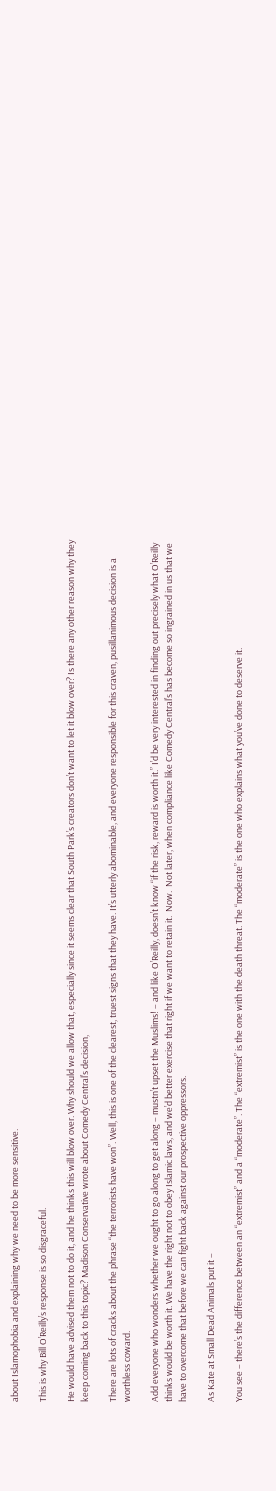about Islamophobia and explaining why we need to be more sensitive.

This is why Bill O’Reilly’s response is so disgraceful.

He would have advised them not to do it, and he thinks this will blow over. Why should we allow that, especially since it seems clear that South Park’s creators don’t want to let it blow over? Is there any other reason why they keep coming back to this topic? Madison Conservative wrote about Comedy Central’s decision,

There are lots of cracks about the phrase “the terrorists have won”. Well, this is one of the clearest, truest signs that they have. It’s utterly abominable, and everyone responsible for this craven, pusillanimous decision is a worthless coward.

Add everyone who wonders whether we ought to go along to get along – mustn’t upset the Muslims! – and like O’Reilly, doesn’t know “if the risk, reward is worth it.” I’d be very interested in finding out precisely what O’Reilly thinks would be worth it. We have the right not to obey Islamic laws, and we’d better exercise that right if we want to retain it.  Now.  Not later, when compliance like Comedy Central’s has become so ingrained in us that we have to overcome that before we can fight back against our prospective oppressors.

As Kate at Small Dead Animals put it –

You see – there’s the difference between an “extremist” and a “moderate”. The “extremist” is the one with the death threat. The “moderate” is the one who explains what you’ve done to deserve it.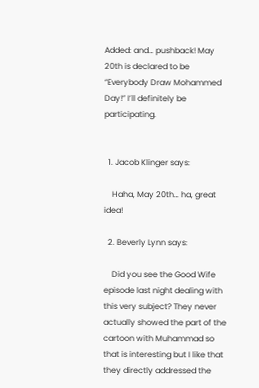Added: and… pushback! May 20th is declared to be “Everybody Draw Mohammed Day!” I’ll definitely be participating.


  1. Jacob Klinger says:

    Haha, May 20th… ha, great idea!

  2. Beverly Lynn says:

    Did you see the Good Wife episode last night dealing with this very subject? They never actually showed the part of the cartoon with Muhammad so that is interesting but I like that they directly addressed the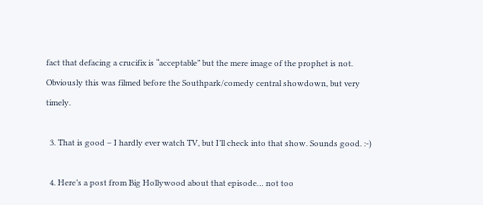fact that defacing a crucifix is “acceptable” but the mere image of the prophet is not. Obviously this was filmed before the Southpark/comedy central showdown, but very timely.

  3. That is good – I hardly ever watch TV, but I’ll check into that show. Sounds good. :-)

  4. Here’s a post from Big Hollywood about that episode… not too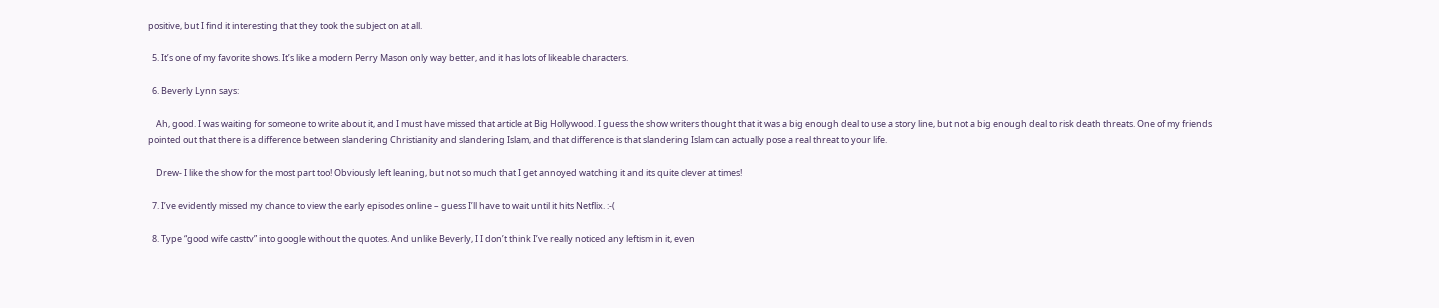positive, but I find it interesting that they took the subject on at all.

  5. It’s one of my favorite shows. It’s like a modern Perry Mason only way better, and it has lots of likeable characters.

  6. Beverly Lynn says:

    Ah, good. I was waiting for someone to write about it, and I must have missed that article at Big Hollywood. I guess the show writers thought that it was a big enough deal to use a story line, but not a big enough deal to risk death threats. One of my friends pointed out that there is a difference between slandering Christianity and slandering Islam, and that difference is that slandering Islam can actually pose a real threat to your life.

    Drew- I like the show for the most part too! Obviously left leaning, but not so much that I get annoyed watching it and its quite clever at times!

  7. I’ve evidently missed my chance to view the early episodes online – guess I’ll have to wait until it hits Netflix. :-(

  8. Type “good wife casttv” into google without the quotes. And unlike Beverly, I I don’t think I’ve really noticed any leftism in it, even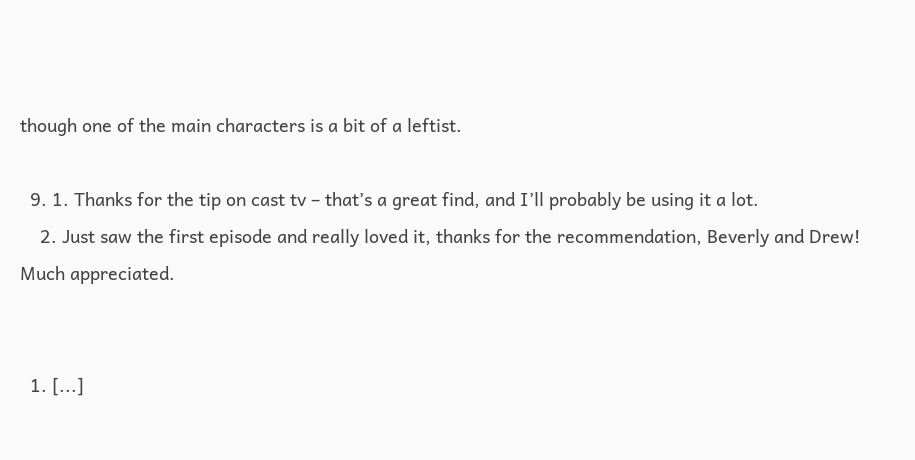though one of the main characters is a bit of a leftist.

  9. 1. Thanks for the tip on cast tv – that’s a great find, and I’ll probably be using it a lot.
    2. Just saw the first episode and really loved it, thanks for the recommendation, Beverly and Drew! Much appreciated.


  1. [...]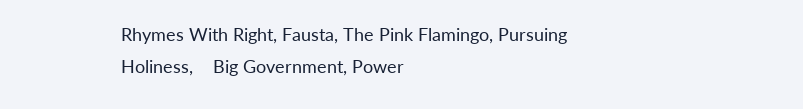Rhymes With Right, Fausta, The Pink Flamingo, Pursuing Holiness,    Big Government, Power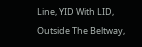Line, YID With LID, Outside The Beltway,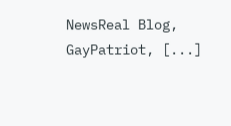NewsReal Blog, GayPatriot, [...]